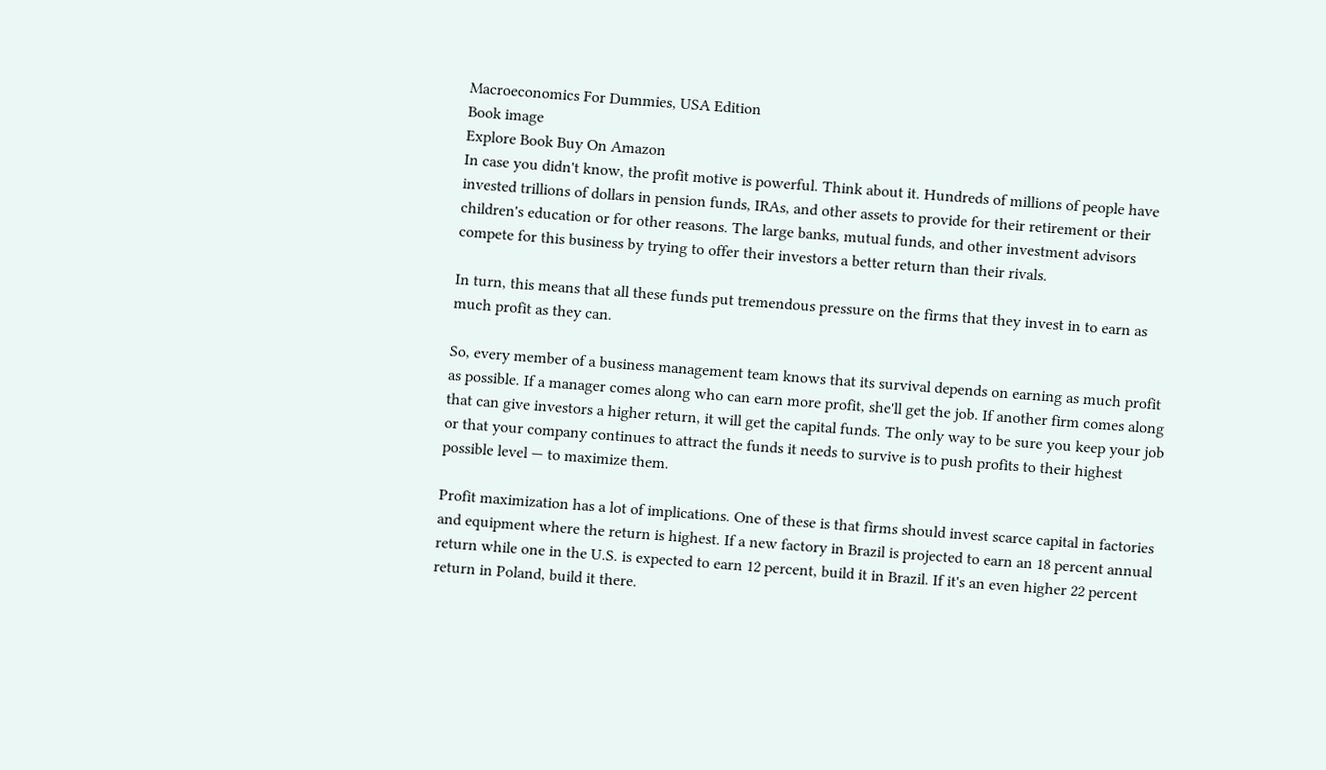Macroeconomics For Dummies, USA Edition
Book image
Explore Book Buy On Amazon
In case you didn't know, the profit motive is powerful. Think about it. Hundreds of millions of people have invested trillions of dollars in pension funds, IRAs, and other assets to provide for their retirement or their children's education or for other reasons. The large banks, mutual funds, and other investment advisors compete for this business by trying to offer their investors a better return than their rivals.

In turn, this means that all these funds put tremendous pressure on the firms that they invest in to earn as much profit as they can.

So, every member of a business management team knows that its survival depends on earning as much profit as possible. If a manager comes along who can earn more profit, she'll get the job. If another firm comes along that can give investors a higher return, it will get the capital funds. The only way to be sure you keep your job or that your company continues to attract the funds it needs to survive is to push profits to their highest possible level — to maximize them.

Profit maximization has a lot of implications. One of these is that firms should invest scarce capital in factories and equipment where the return is highest. If a new factory in Brazil is projected to earn an 18 percent annual return while one in the U.S. is expected to earn 12 percent, build it in Brazil. If it's an even higher 22 percent return in Poland, build it there.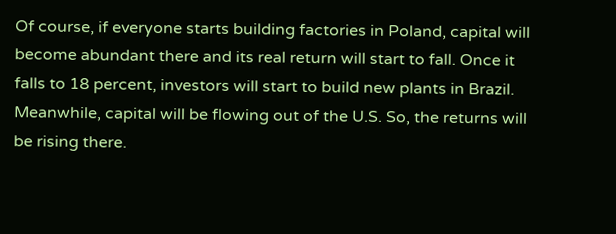Of course, if everyone starts building factories in Poland, capital will become abundant there and its real return will start to fall. Once it falls to 18 percent, investors will start to build new plants in Brazil. Meanwhile, capital will be flowing out of the U.S. So, the returns will be rising there.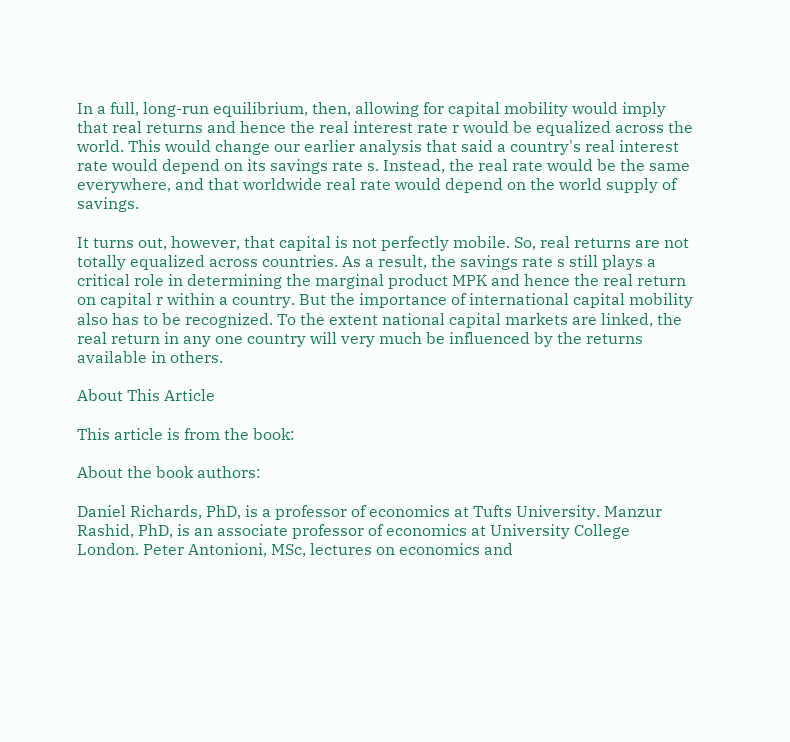In a full, long-run equilibrium, then, allowing for capital mobility would imply that real returns and hence the real interest rate r would be equalized across the world. This would change our earlier analysis that said a country's real interest rate would depend on its savings rate s. Instead, the real rate would be the same everywhere, and that worldwide real rate would depend on the world supply of savings.

It turns out, however, that capital is not perfectly mobile. So, real returns are not totally equalized across countries. As a result, the savings rate s still plays a critical role in determining the marginal product MPK and hence the real return on capital r within a country. But the importance of international capital mobility also has to be recognized. To the extent national capital markets are linked, the real return in any one country will very much be influenced by the returns available in others.

About This Article

This article is from the book:

About the book authors:

Daniel Richards, PhD, is a professor of economics at Tufts University. Manzur Rashid, PhD, is an associate professor of economics at University College London. Peter Antonioni, MSc, lectures on economics and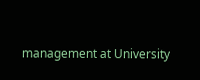management at University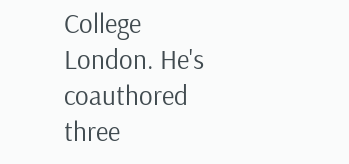College London. He's coauthored three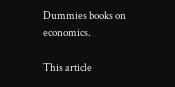Dummies books on economics.

This article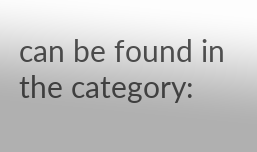can be found in the category: